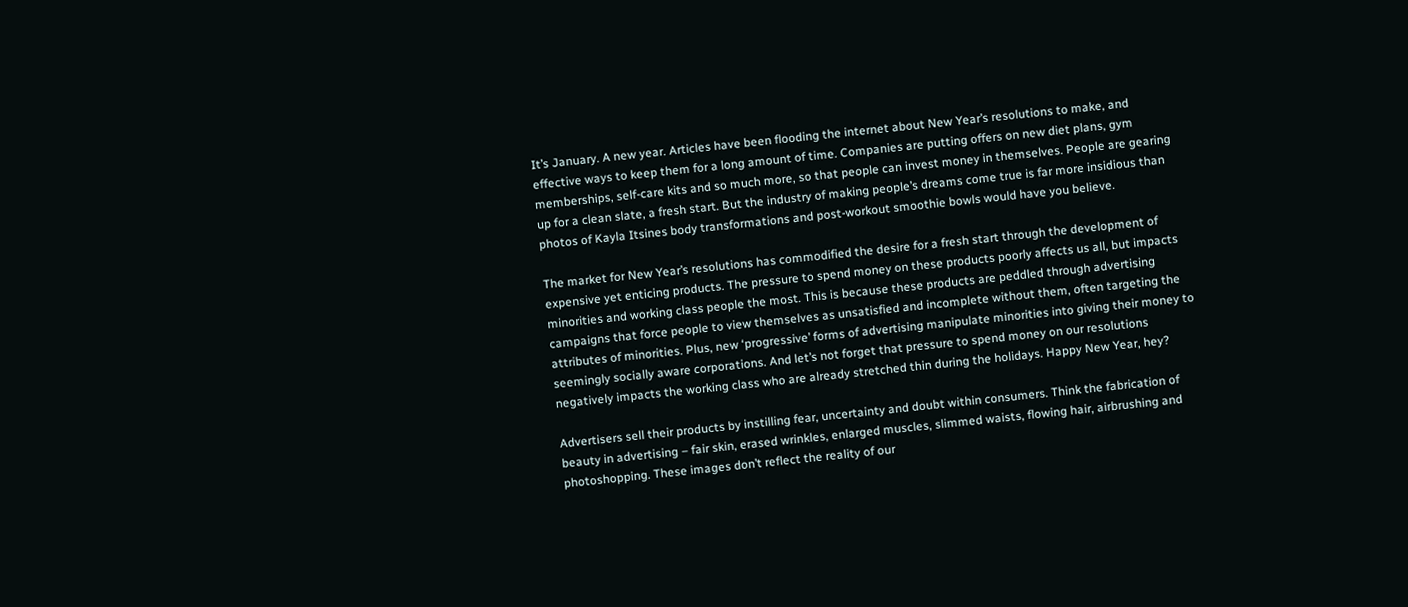It’s January. A new year. Articles have been flooding the internet about New Year’s resolutions to make, and effective ways to keep them for a long amount of time. Companies are putting offers on new diet plans, gym memberships, self-care kits and so much more, so that people can invest money in themselves. People are gearing up for a clean slate, a fresh start. But the industry of making people’s dreams come true is far more insidious than photos of Kayla Itsines body transformations and post-workout smoothie bowls would have you believe.

The market for New Year’s resolutions has commodified the desire for a fresh start through the development of expensive yet enticing products. The pressure to spend money on these products poorly affects us all, but impacts minorities and working class people the most. This is because these products are peddled through advertising campaigns that force people to view themselves as unsatisfied and incomplete without them, often targeting the attributes of minorities. Plus, new ‘progressive’ forms of advertising manipulate minorities into giving their money to seemingly socially aware corporations. And let’s not forget that pressure to spend money on our resolutions negatively impacts the working class who are already stretched thin during the holidays. Happy New Year, hey?

Advertisers sell their products by instilling fear, uncertainty and doubt within consumers. Think the fabrication of beauty in advertising – fair skin, erased wrinkles, enlarged muscles, slimmed waists, flowing hair, airbrushing and photoshopping. These images don’t reflect the reality of our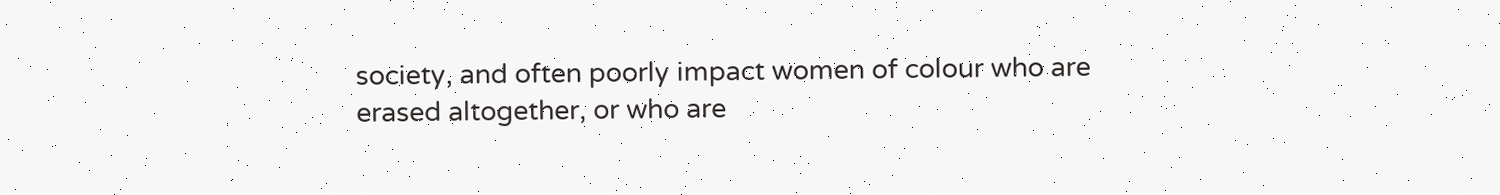society, and often poorly impact women of colour who are erased altogether, or who are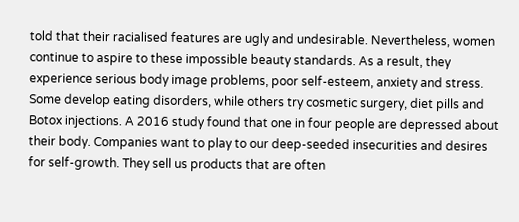told that their racialised features are ugly and undesirable. Nevertheless, women continue to aspire to these impossible beauty standards. As a result, they experience serious body image problems, poor self-esteem, anxiety and stress. Some develop eating disorders, while others try cosmetic surgery, diet pills and Botox injections. A 2016 study found that one in four people are depressed about their body. Companies want to play to our deep-seeded insecurities and desires for self-growth. They sell us products that are often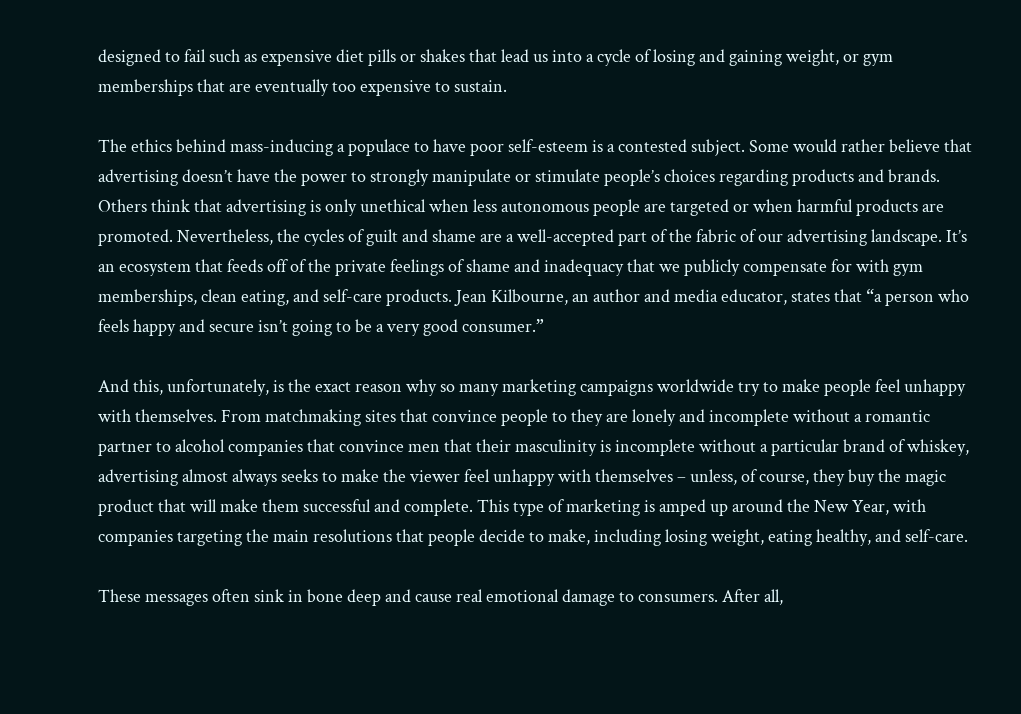designed to fail such as expensive diet pills or shakes that lead us into a cycle of losing and gaining weight, or gym memberships that are eventually too expensive to sustain.

The ethics behind mass-inducing a populace to have poor self-esteem is a contested subject. Some would rather believe that advertising doesn’t have the power to strongly manipulate or stimulate people’s choices regarding products and brands. Others think that advertising is only unethical when less autonomous people are targeted or when harmful products are promoted. Nevertheless, the cycles of guilt and shame are a well-accepted part of the fabric of our advertising landscape. It’s an ecosystem that feeds off of the private feelings of shame and inadequacy that we publicly compensate for with gym memberships, clean eating, and self-care products. Jean Kilbourne, an author and media educator, states that “a person who feels happy and secure isn’t going to be a very good consumer.”

And this, unfortunately, is the exact reason why so many marketing campaigns worldwide try to make people feel unhappy with themselves. From matchmaking sites that convince people to they are lonely and incomplete without a romantic partner to alcohol companies that convince men that their masculinity is incomplete without a particular brand of whiskey, advertising almost always seeks to make the viewer feel unhappy with themselves – unless, of course, they buy the magic product that will make them successful and complete. This type of marketing is amped up around the New Year, with companies targeting the main resolutions that people decide to make, including losing weight, eating healthy, and self-care.

These messages often sink in bone deep and cause real emotional damage to consumers. After all,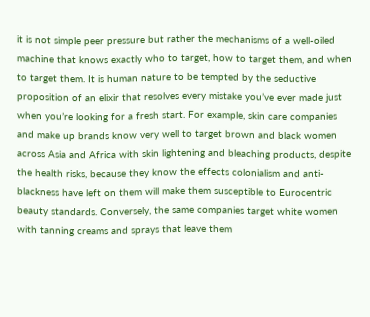it is not simple peer pressure but rather the mechanisms of a well-oiled machine that knows exactly who to target, how to target them, and when to target them. It is human nature to be tempted by the seductive proposition of an elixir that resolves every mistake you’ve ever made just when you’re looking for a fresh start. For example, skin care companies and make up brands know very well to target brown and black women across Asia and Africa with skin lightening and bleaching products, despite the health risks, because they know the effects colonialism and anti-blackness have left on them will make them susceptible to Eurocentric beauty standards. Conversely, the same companies target white women with tanning creams and sprays that leave them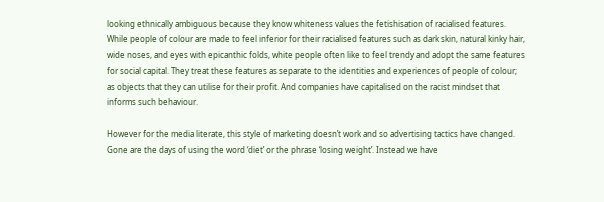looking ethnically ambiguous because they know whiteness values the fetishisation of racialised features. While people of colour are made to feel inferior for their racialised features such as dark skin, natural kinky hair, wide noses, and eyes with epicanthic folds, white people often like to feel trendy and adopt the same features for social capital. They treat these features as separate to the identities and experiences of people of colour; as objects that they can utilise for their profit. And companies have capitalised on the racist mindset that informs such behaviour.

However for the media literate, this style of marketing doesn’t work and so advertising tactics have changed. Gone are the days of using the word ‘diet’ or the phrase ‘losing weight’. Instead we have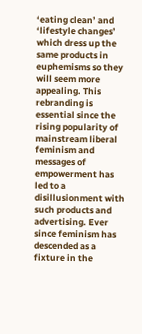‘eating clean’ and ‘lifestyle changes’ which dress up the same products in euphemisms so they will seem more appealing. This rebranding is essential since the rising popularity of mainstream liberal feminism and messages of empowerment has led to a disillusionment with such products and advertising. Ever since feminism has descended as a fixture in the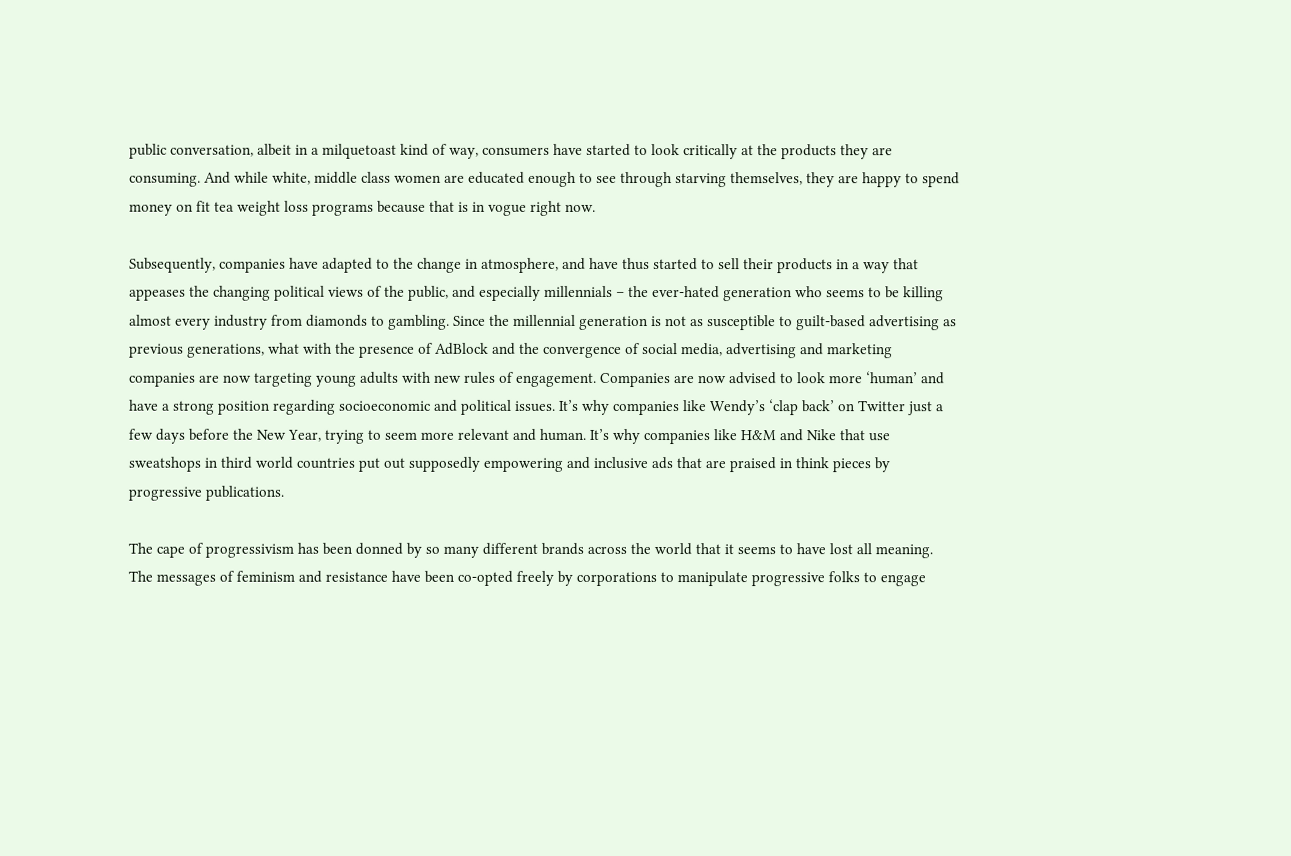public conversation, albeit in a milquetoast kind of way, consumers have started to look critically at the products they are consuming. And while white, middle class women are educated enough to see through starving themselves, they are happy to spend money on fit tea weight loss programs because that is in vogue right now.

Subsequently, companies have adapted to the change in atmosphere, and have thus started to sell their products in a way that appeases the changing political views of the public, and especially millennials – the ever-hated generation who seems to be killing almost every industry from diamonds to gambling. Since the millennial generation is not as susceptible to guilt-based advertising as previous generations, what with the presence of AdBlock and the convergence of social media, advertising and marketing companies are now targeting young adults with new rules of engagement. Companies are now advised to look more ‘human’ and have a strong position regarding socioeconomic and political issues. It’s why companies like Wendy’s ‘clap back’ on Twitter just a few days before the New Year, trying to seem more relevant and human. It’s why companies like H&M and Nike that use sweatshops in third world countries put out supposedly empowering and inclusive ads that are praised in think pieces by progressive publications.

The cape of progressivism has been donned by so many different brands across the world that it seems to have lost all meaning. The messages of feminism and resistance have been co-opted freely by corporations to manipulate progressive folks to engage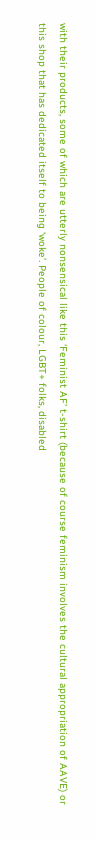with their products, some of which are utterly nonsensical like this ‘Feminist AF’ t-shirt (because of course feminism involves the cultural appropriation of AAVE) or this shop that has dedicated itself to being ‘woke’. People of colour, LGBT+ folks, disabled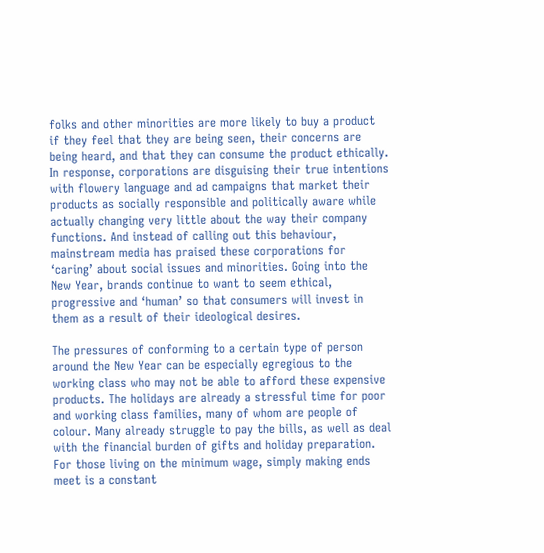folks and other minorities are more likely to buy a product if they feel that they are being seen, their concerns are being heard, and that they can consume the product ethically. In response, corporations are disguising their true intentions with flowery language and ad campaigns that market their products as socially responsible and politically aware while actually changing very little about the way their company functions. And instead of calling out this behaviour, mainstream media has praised these corporations for ‘caring’ about social issues and minorities. Going into the New Year, brands continue to want to seem ethical, progressive and ‘human’ so that consumers will invest in them as a result of their ideological desires.

The pressures of conforming to a certain type of person around the New Year can be especially egregious to the working class who may not be able to afford these expensive products. The holidays are already a stressful time for poor and working class families, many of whom are people of colour. Many already struggle to pay the bills, as well as deal with the financial burden of gifts and holiday preparation. For those living on the minimum wage, simply making ends meet is a constant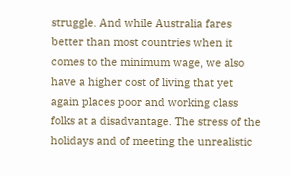struggle. And while Australia fares better than most countries when it comes to the minimum wage, we also have a higher cost of living that yet again places poor and working class folks at a disadvantage. The stress of the holidays and of meeting the unrealistic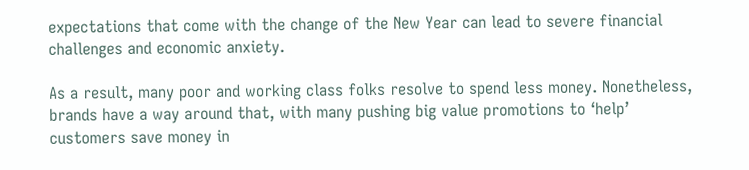expectations that come with the change of the New Year can lead to severe financial challenges and economic anxiety.

As a result, many poor and working class folks resolve to spend less money. Nonetheless, brands have a way around that, with many pushing big value promotions to ‘help’ customers save money in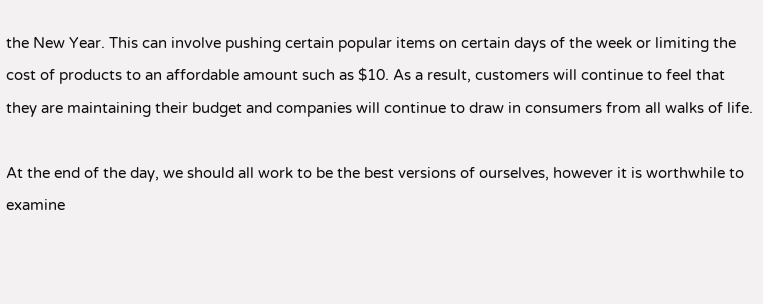the New Year. This can involve pushing certain popular items on certain days of the week or limiting the cost of products to an affordable amount such as $10. As a result, customers will continue to feel that they are maintaining their budget and companies will continue to draw in consumers from all walks of life.

At the end of the day, we should all work to be the best versions of ourselves, however it is worthwhile to examine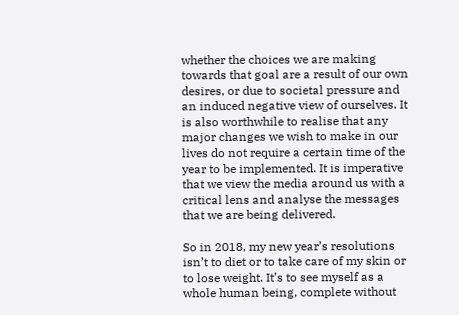whether the choices we are making towards that goal are a result of our own desires, or due to societal pressure and an induced negative view of ourselves. It is also worthwhile to realise that any major changes we wish to make in our lives do not require a certain time of the year to be implemented. It is imperative that we view the media around us with a critical lens and analyse the messages that we are being delivered.

So in 2018, my new year’s resolutions isn’t to diet or to take care of my skin or to lose weight. It’s to see myself as a whole human being, complete without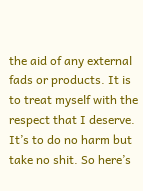the aid of any external fads or products. It is to treat myself with the respect that I deserve. It’s to do no harm but take no shit. So here’s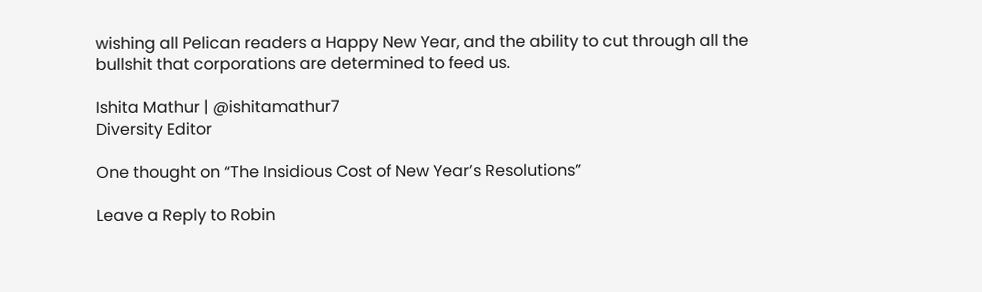wishing all Pelican readers a Happy New Year, and the ability to cut through all the bullshit that corporations are determined to feed us.

Ishita Mathur | @ishitamathur7
Diversity Editor

One thought on “The Insidious Cost of New Year’s Resolutions”

Leave a Reply to Robin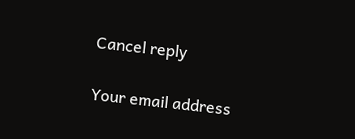Cancel reply

Your email address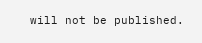will not be published.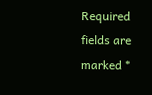Required fields are marked *